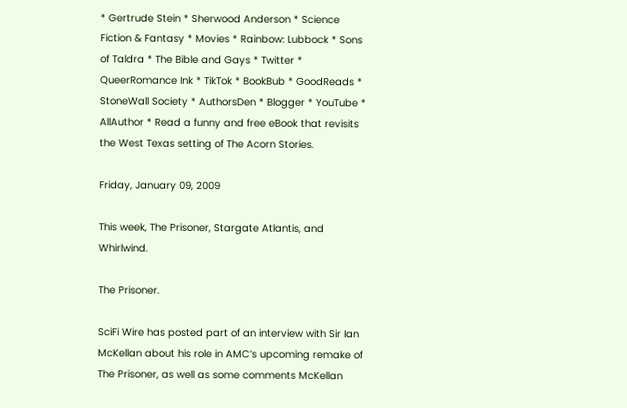* Gertrude Stein * Sherwood Anderson * Science Fiction & Fantasy * Movies * Rainbow: Lubbock * Sons of Taldra * The Bible and Gays * Twitter * QueerRomance Ink * TikTok * BookBub * GoodReads * StoneWall Society * AuthorsDen * Blogger * YouTube * AllAuthor * Read a funny and free eBook that revisits the West Texas setting of The Acorn Stories.

Friday, January 09, 2009

This week, The Prisoner, Stargate Atlantis, and Whirlwind.

The Prisoner.

SciFi Wire has posted part of an interview with Sir Ian McKellan about his role in AMC’s upcoming remake of The Prisoner, as well as some comments McKellan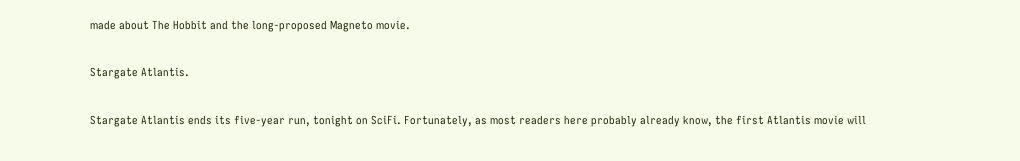made about The Hobbit and the long-proposed Magneto movie.

Stargate Atlantis.

Stargate Atlantis ends its five-year run, tonight on SciFi. Fortunately, as most readers here probably already know, the first Atlantis movie will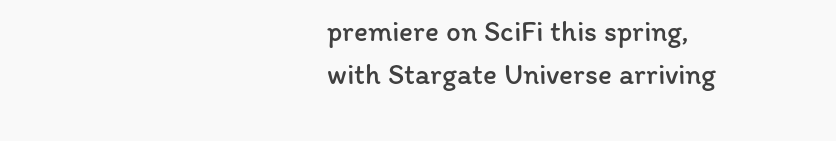premiere on SciFi this spring, with Stargate Universe arriving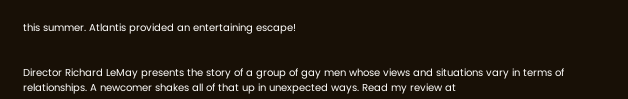this summer. Atlantis provided an entertaining escape!


Director Richard LeMay presents the story of a group of gay men whose views and situations vary in terms of relationships. A newcomer shakes all of that up in unexpected ways. Read my review at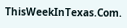ThisWeekInTexas.Com.